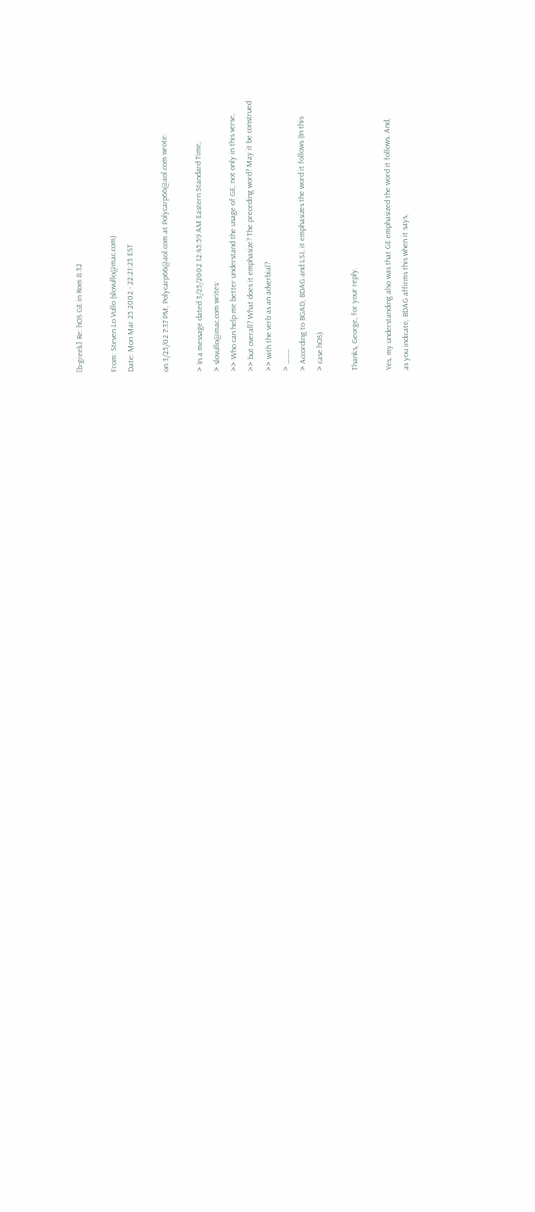[b-greek] Re: hOS GE in Rom 8.32

From: Steven Lo Vullo (slovullo@mac.com)
Date: Mon Mar 25 2002 - 22:21:25 EST

on 3/25/02 7:37 PM, Polycarp66@aol.com at Polycarp66@aol.com wrote:

> In a message dated 3/25/2002 12:45:59 AM Eastern Standard Time,
> slovullo@mac.com writes:
>> Who can help me better understand the usage of GE, not only in this verse,
>> but overall? What does it emphasize? The preceding word? May it be construed
>> with the verb as an adverbial?
> ___
> According to BGAD, BDAG and LSJ, it emphasizes the word it follows (In this
> case hOS).

Thanks, George, for your reply.

Yes, my understanding also was that GE emphasized the word it follows. And,
as you indicate, BDAG affirms this when it says,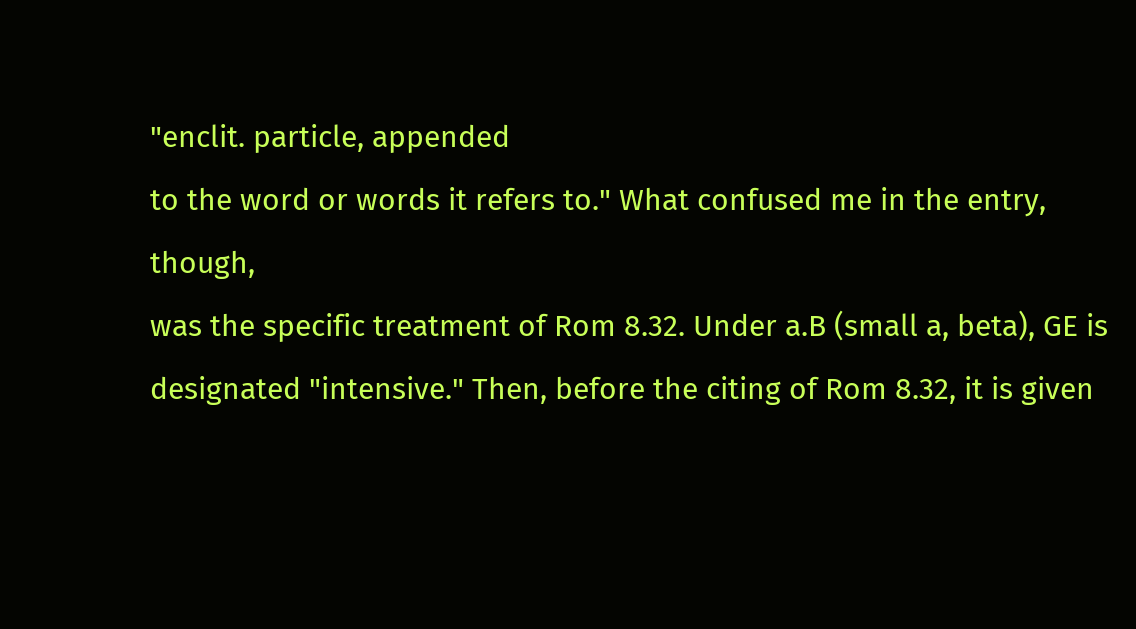"enclit. particle, appended
to the word or words it refers to." What confused me in the entry, though,
was the specific treatment of Rom 8.32. Under a.B (small a, beta), GE is
designated "intensive." Then, before the citing of Rom 8.32, it is given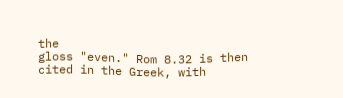the
gloss "even." Rom 8.32 is then cited in the Greek, with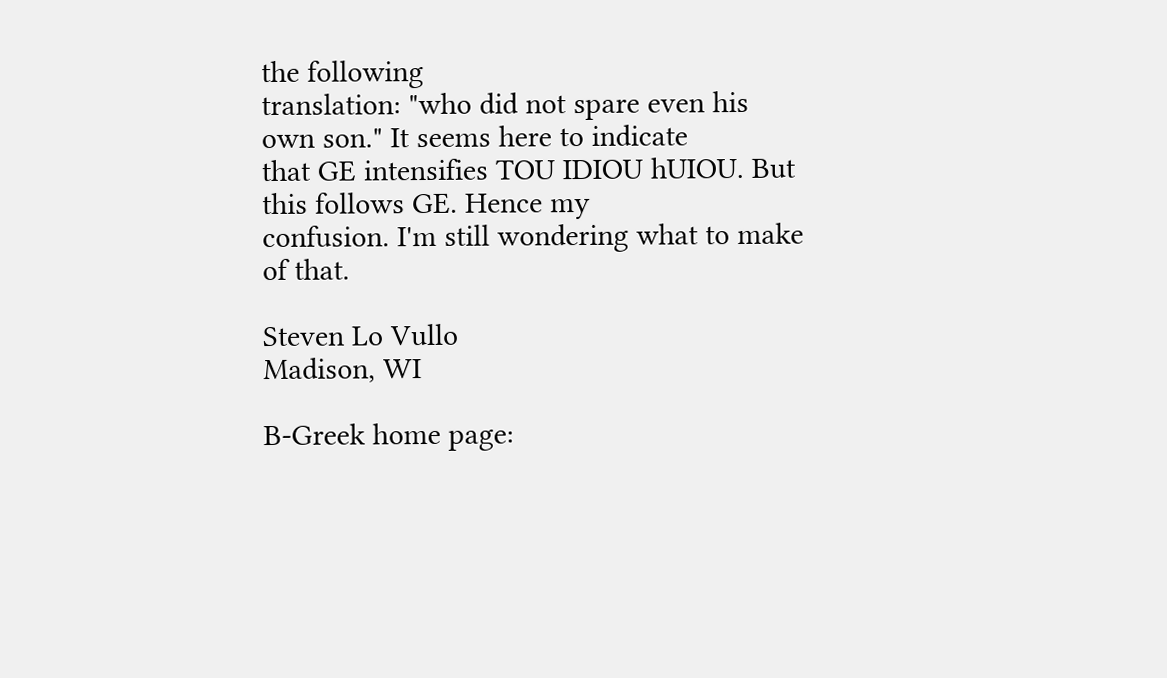the following
translation: "who did not spare even his own son." It seems here to indicate
that GE intensifies TOU IDIOU hUIOU. But this follows GE. Hence my
confusion. I'm still wondering what to make of that.

Steven Lo Vullo
Madison, WI

B-Greek home page: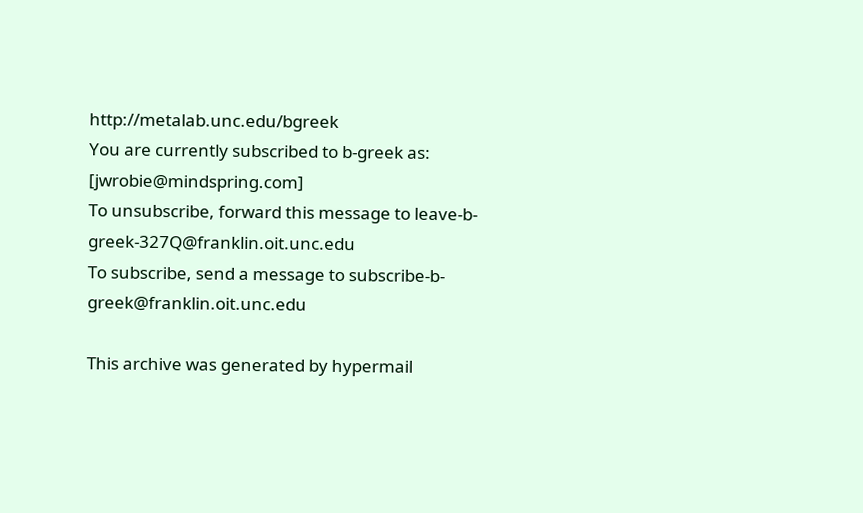http://metalab.unc.edu/bgreek
You are currently subscribed to b-greek as: [jwrobie@mindspring.com]
To unsubscribe, forward this message to leave-b-greek-327Q@franklin.oit.unc.edu
To subscribe, send a message to subscribe-b-greek@franklin.oit.unc.edu

This archive was generated by hypermail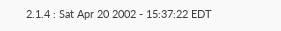2.1.4 : Sat Apr 20 2002 - 15:37:22 EDT